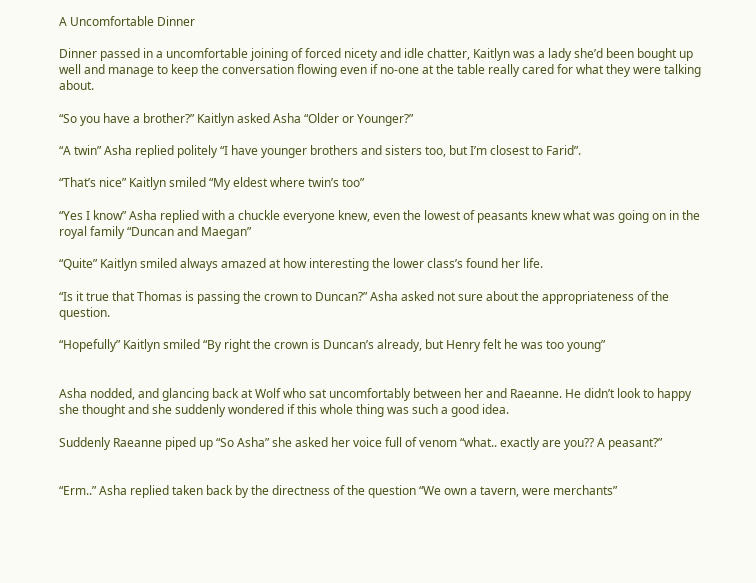A Uncomfortable Dinner

Dinner passed in a uncomfortable joining of forced nicety and idle chatter, Kaitlyn was a lady she’d been bought up well and manage to keep the conversation flowing even if no-one at the table really cared for what they were talking about.

“So you have a brother?” Kaitlyn asked Asha “Older or Younger?”

“A twin” Asha replied politely “I have younger brothers and sisters too, but I’m closest to Farid”.

“That’s nice” Kaitlyn smiled “My eldest where twin’s too”

“Yes I know” Asha replied with a chuckle everyone knew, even the lowest of peasants knew what was going on in the royal family “Duncan and Maegan”

“Quite” Kaitlyn smiled always amazed at how interesting the lower class’s found her life.

“Is it true that Thomas is passing the crown to Duncan?” Asha asked not sure about the appropriateness of the question.

“Hopefully” Kaitlyn smiled “By right the crown is Duncan’s already, but Henry felt he was too young”


Asha nodded, and glancing back at Wolf who sat uncomfortably between her and Raeanne. He didn’t look to happy she thought and she suddenly wondered if this whole thing was such a good idea.

Suddenly Raeanne piped up “So Asha” she asked her voice full of venom “what.. exactly are you?? A peasant?”


“Erm..” Asha replied taken back by the directness of the question “We own a tavern, were merchants”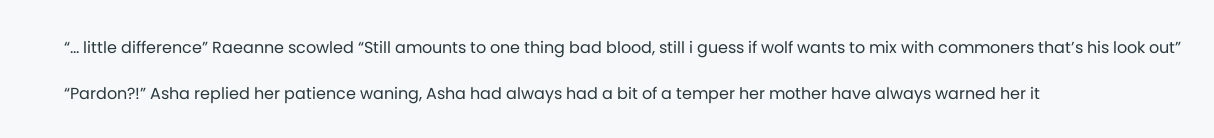“… little difference” Raeanne scowled “Still amounts to one thing bad blood, still i guess if wolf wants to mix with commoners that’s his look out”

“Pardon?!” Asha replied her patience waning, Asha had always had a bit of a temper her mother have always warned her it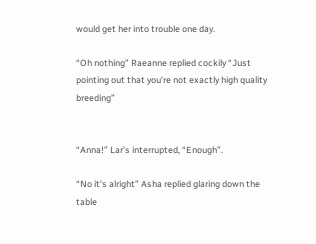would get her into trouble one day.

“Oh nothing” Raeanne replied cockily “Just pointing out that you’re not exactly high quality breeding”


“Anna!” Lar’s interrupted, “Enough”.

“No it’s alright” Asha replied glaring down the table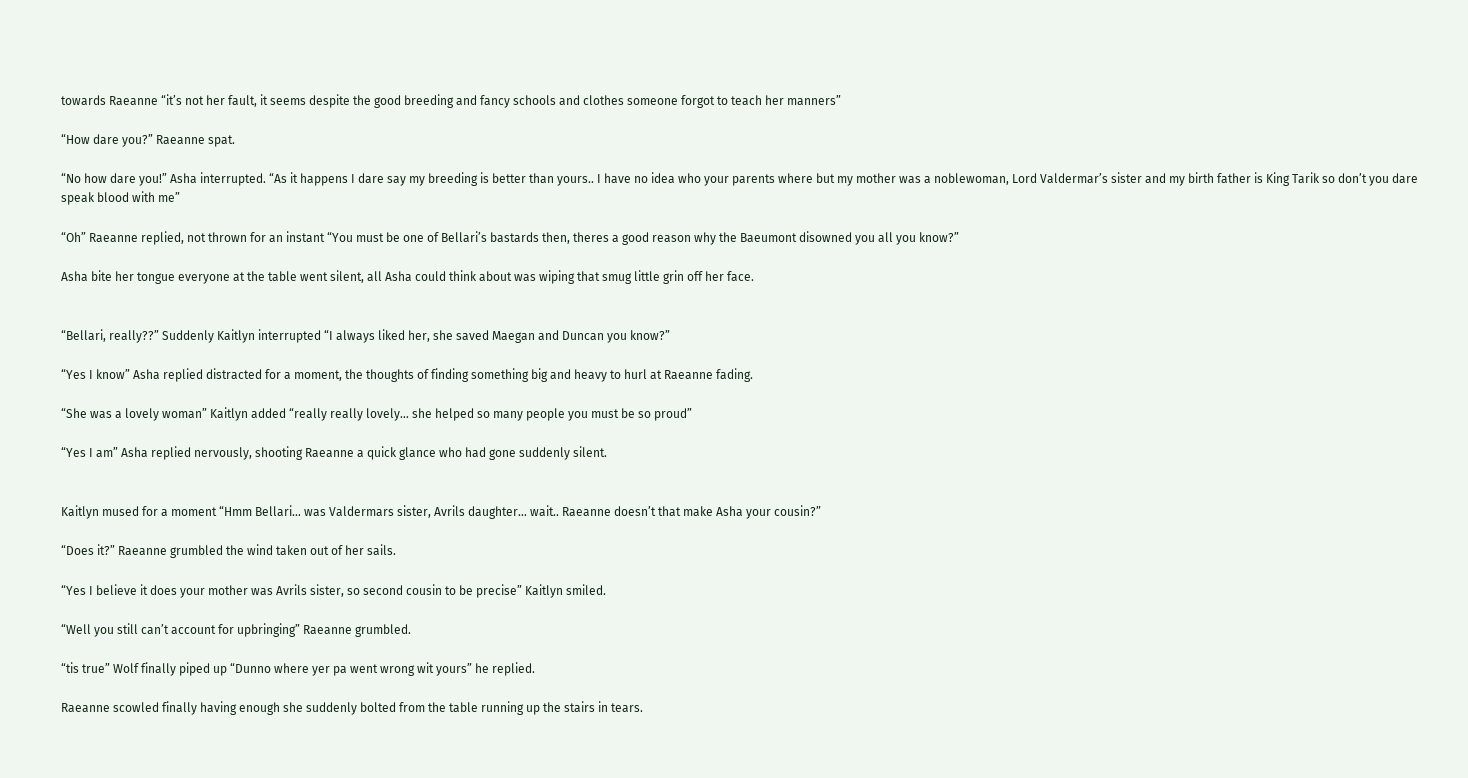towards Raeanne “it’s not her fault, it seems despite the good breeding and fancy schools and clothes someone forgot to teach her manners”

“How dare you?” Raeanne spat.

“No how dare you!” Asha interrupted. “As it happens I dare say my breeding is better than yours.. I have no idea who your parents where but my mother was a noblewoman, Lord Valdermar’s sister and my birth father is King Tarik so don’t you dare speak blood with me”

“Oh” Raeanne replied, not thrown for an instant “You must be one of Bellari’s bastards then, theres a good reason why the Baeumont disowned you all you know?”

Asha bite her tongue everyone at the table went silent, all Asha could think about was wiping that smug little grin off her face.


“Bellari, really??” Suddenly Kaitlyn interrupted “I always liked her, she saved Maegan and Duncan you know?”

“Yes I know” Asha replied distracted for a moment, the thoughts of finding something big and heavy to hurl at Raeanne fading.

“She was a lovely woman” Kaitlyn added “really really lovely… she helped so many people you must be so proud”

“Yes I am” Asha replied nervously, shooting Raeanne a quick glance who had gone suddenly silent.


Kaitlyn mused for a moment “Hmm Bellari… was Valdermars sister, Avrils daughter… wait.. Raeanne doesn’t that make Asha your cousin?”

“Does it?” Raeanne grumbled the wind taken out of her sails.

“Yes I believe it does your mother was Avrils sister, so second cousin to be precise” Kaitlyn smiled.

“Well you still can’t account for upbringing” Raeanne grumbled.

“tis true” Wolf finally piped up “Dunno where yer pa went wrong wit yours” he replied.

Raeanne scowled finally having enough she suddenly bolted from the table running up the stairs in tears.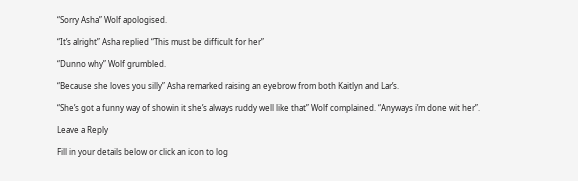“Sorry Asha” Wolf apologised.

“It’s alright” Asha replied “This must be difficult for her”

“Dunno why” Wolf grumbled.

“Because she loves you silly” Asha remarked raising an eyebrow from both Kaitlyn and Lar’s.

“She’s got a funny way of showin it she’s always ruddy well like that” Wolf complained. “Anyways i’m done wit her”.

Leave a Reply

Fill in your details below or click an icon to log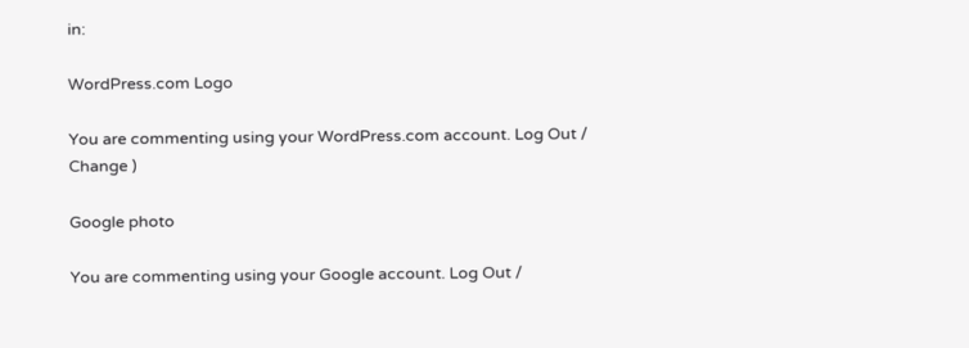in:

WordPress.com Logo

You are commenting using your WordPress.com account. Log Out /  Change )

Google photo

You are commenting using your Google account. Log Out /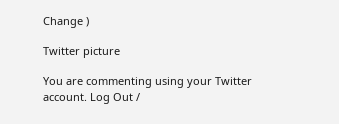Change )

Twitter picture

You are commenting using your Twitter account. Log Out /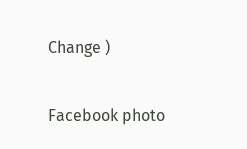Change )

Facebook photo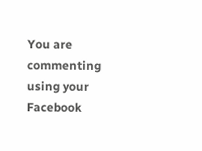You are commenting using your Facebook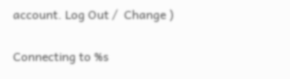account. Log Out /  Change )

Connecting to %s